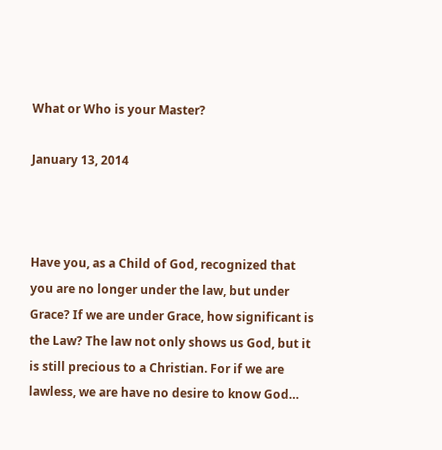What or Who is your Master?

January 13, 2014



Have you, as a Child of God, recognized that you are no longer under the law, but under Grace? If we are under Grace, how significant is the Law? The law not only shows us God, but it is still precious to a Christian. For if we are lawless, we are have no desire to know God…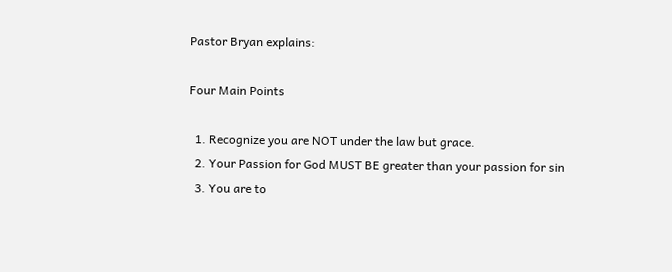Pastor Bryan explains:

Four Main Points

  1. Recognize you are NOT under the law but grace.
  2. Your Passion for God MUST BE greater than your passion for sin
  3. You are to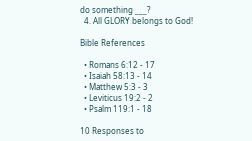do something ___?
  4. All GLORY belongs to God!

Bible References

  • Romans 6:12 - 17
  • Isaiah 58:13 - 14
  • Matthew 5:3 - 3
  • Leviticus 19:2 - 2
  • Psalm 119:1 - 18

10 Responses to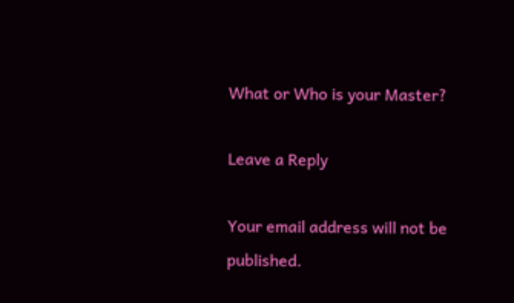What or Who is your Master?

Leave a Reply

Your email address will not be published.